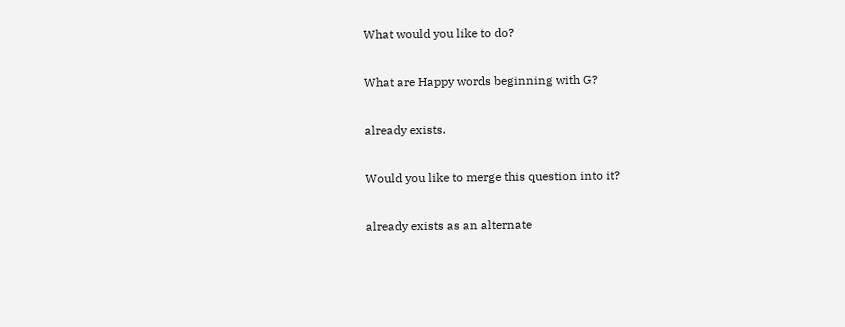What would you like to do?

What are Happy words beginning with G?

already exists.

Would you like to merge this question into it?

already exists as an alternate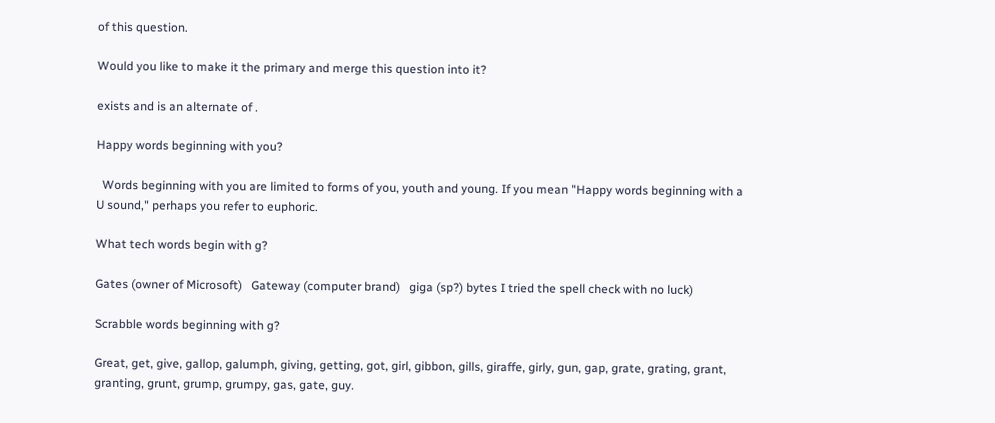of this question.

Would you like to make it the primary and merge this question into it?

exists and is an alternate of .

Happy words beginning with you?

  Words beginning with you are limited to forms of you, youth and young. If you mean "Happy words beginning with a U sound," perhaps you refer to euphoric.

What tech words begin with g?

Gates (owner of Microsoft)   Gateway (computer brand)   giga (sp?) bytes I tried the spell check with no luck)

Scrabble words beginning with g?

Great, get, give, gallop, galumph, giving, getting, got, girl, gibbon, gills, giraffe, girly, gun, gap, grate, grating, grant, granting, grunt, grump, grumpy, gas, gate, guy.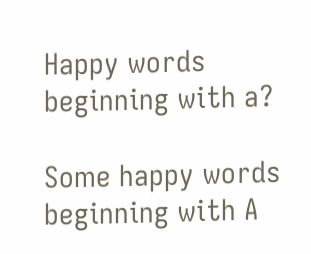Happy words beginning with a?

Some happy words beginning with A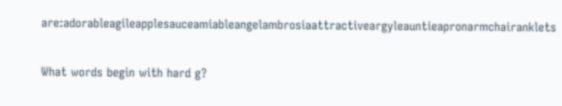are:adorableagileapplesauceamiableangelambrosiaattractiveargyleauntieapronarmchairanklets

What words begin with hard g?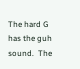The hard G has the guh sound.  The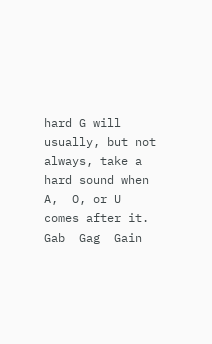hard G will usually, but not always, take a hard sound when A,  O, or U comes after it.    Gab  Gag  Gain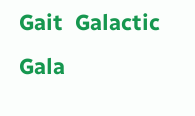Gait  Galactic  Gala